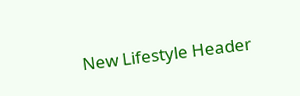New Lifestyle Header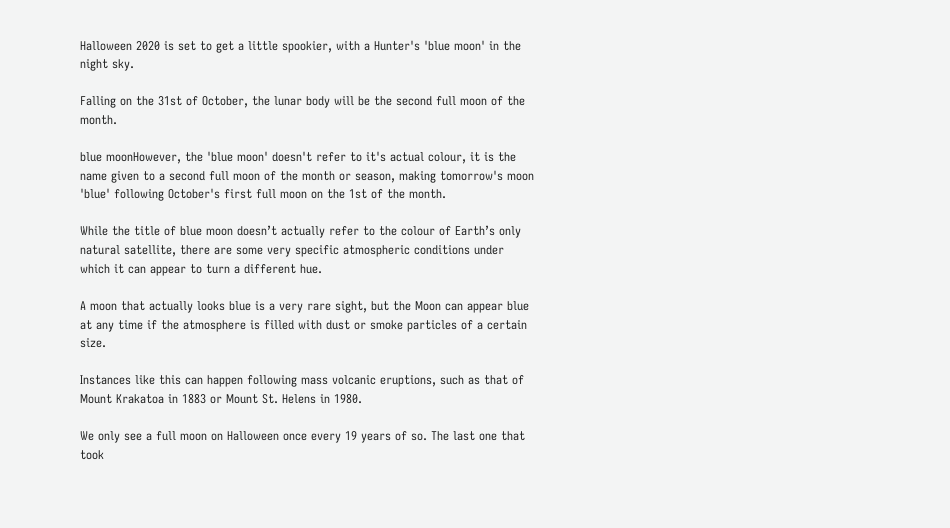Halloween 2020 is set to get a little spookier, with a Hunter's 'blue moon' in the night sky.

Falling on the 31st of October, the lunar body will be the second full moon of the month.

blue moonHowever, the 'blue moon' doesn't refer to it's actual colour, it is the name given to a second full moon of the month or season, making tomorrow's moon 'blue' following October's first full moon on the 1st of the month.

While the title of blue moon doesn’t actually refer to the colour of Earth’s only natural satellite, there are some very specific atmospheric conditions under which it can appear to turn a different hue.

A moon that actually looks blue is a very rare sight, but the Moon can appear blue at any time if the atmosphere is filled with dust or smoke particles of a certain size.

Instances like this can happen following mass volcanic eruptions, such as that of Mount Krakatoa in 1883 or Mount St. Helens in 1980.

We only see a full moon on Halloween once every 19 years of so. The last one that took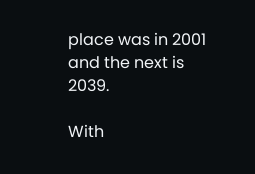place was in 2001 and the next is 2039.

With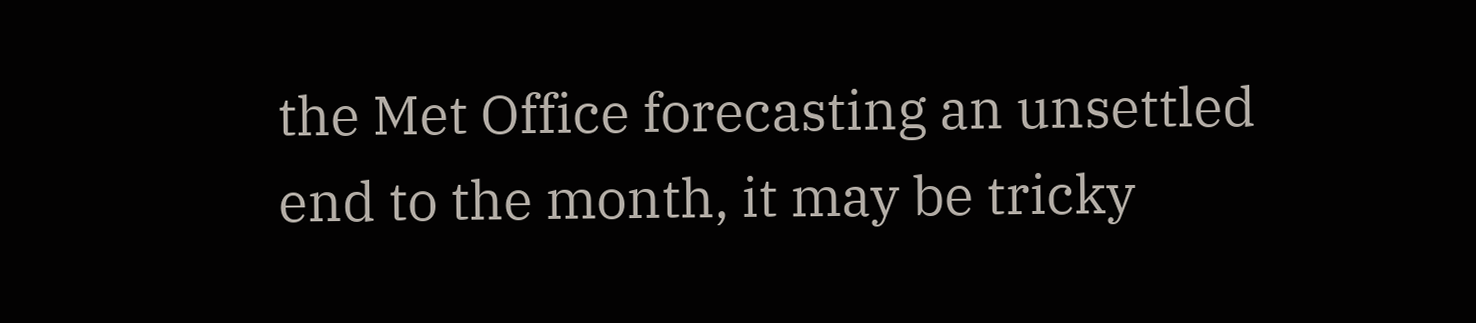the Met Office forecasting an unsettled end to the month, it may be tricky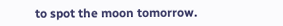to spot the moon tomorrow.